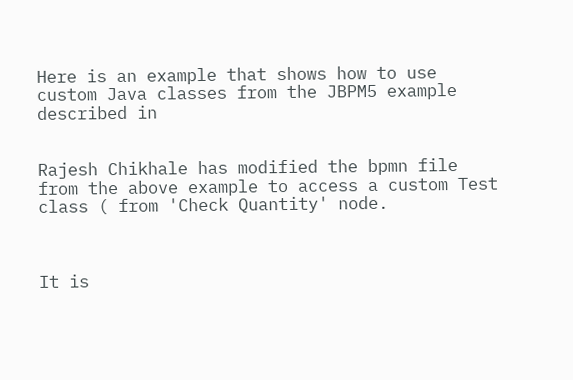Here is an example that shows how to use custom Java classes from the JBPM5 example described in


Rajesh Chikhale has modified the bpmn file from the above example to access a custom Test class ( from 'Check Quantity' node.



It is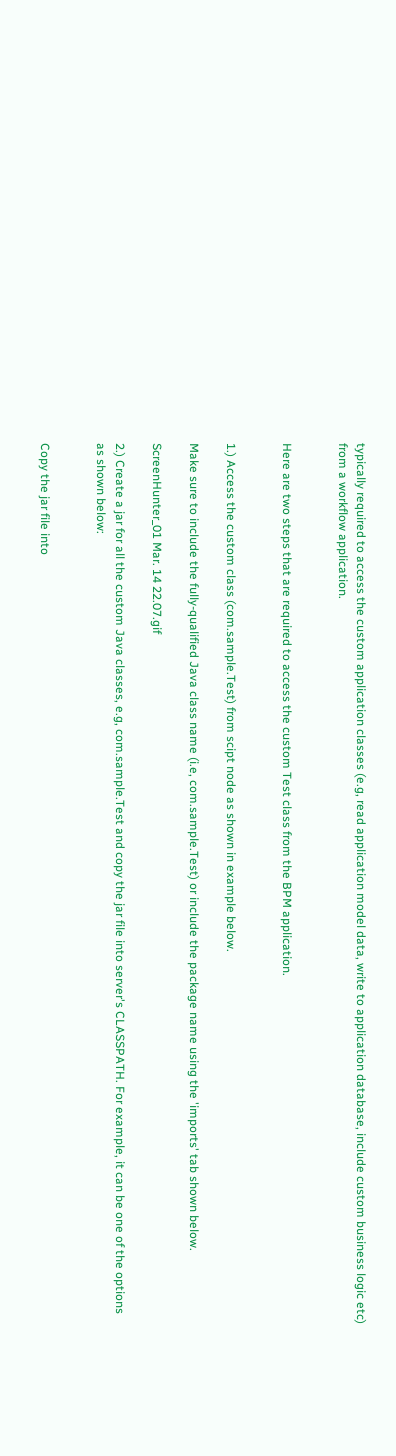typically required to access the custom application classes (e.g, read application model data, write to application database, include custom business logic etc) from a workflow application.


Here are two steps that are required to access the custom Test class from the BPM application.


1.) Access the custom class (com.sample.Test) from scipt node as shown in example below.

Make sure to include the fully-qualified Java class name (i.e, com.sample.Test) or include the package name using the 'imports' tab shown below.

ScreenHunter_01 Mar. 14 22.07.gif

2.) Create a jar for all the custom Java classes, e.g, com.sample.Test and copy the jar file into server's CLASSPATH. For example, it can be one of the options as shown below:


Copy the jar file into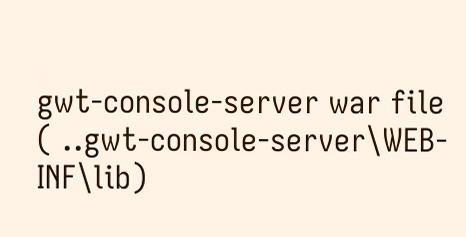gwt-console-server war file  ( ..gwt-console-server\WEB-INF\lib)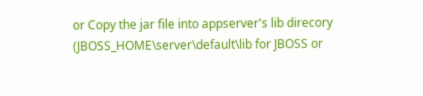or Copy the jar file into appserver's lib direcory (JBOSS_HOME\server\default\lib for JBOSS or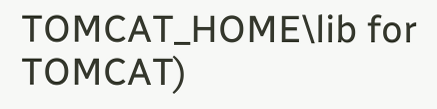TOMCAT_HOME\lib for TOMCAT)